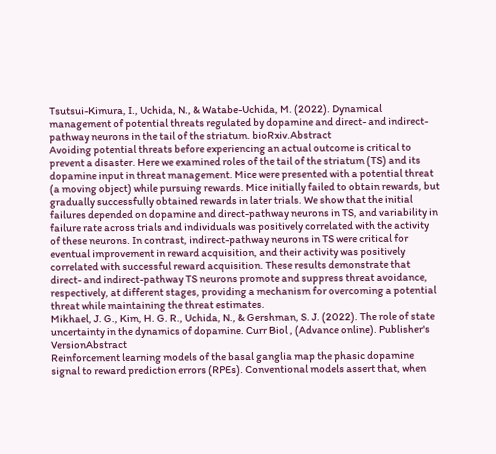Tsutsui-Kimura, I., Uchida, N., & Watabe-Uchida, M. (2022). Dynamical management of potential threats regulated by dopamine and direct- and indirect-pathway neurons in the tail of the striatum. bioRxiv.Abstract
Avoiding potential threats before experiencing an actual outcome is critical to prevent a disaster. Here we examined roles of the tail of the striatum (TS) and its dopamine input in threat management. Mice were presented with a potential threat (a moving object) while pursuing rewards. Mice initially failed to obtain rewards, but gradually successfully obtained rewards in later trials. We show that the initial failures depended on dopamine and direct-pathway neurons in TS, and variability in failure rate across trials and individuals was positively correlated with the activity of these neurons. In contrast, indirect-pathway neurons in TS were critical for eventual improvement in reward acquisition, and their activity was positively correlated with successful reward acquisition. These results demonstrate that direct- and indirect-pathway TS neurons promote and suppress threat avoidance, respectively, at different stages, providing a mechanism for overcoming a potential threat while maintaining the threat estimates.
Mikhael, J. G., Kim, H. G. R., Uchida, N., & Gershman, S. J. (2022). The role of state uncertainty in the dynamics of dopamine. Curr Biol , (Advance online). Publisher's VersionAbstract
Reinforcement learning models of the basal ganglia map the phasic dopamine signal to reward prediction errors (RPEs). Conventional models assert that, when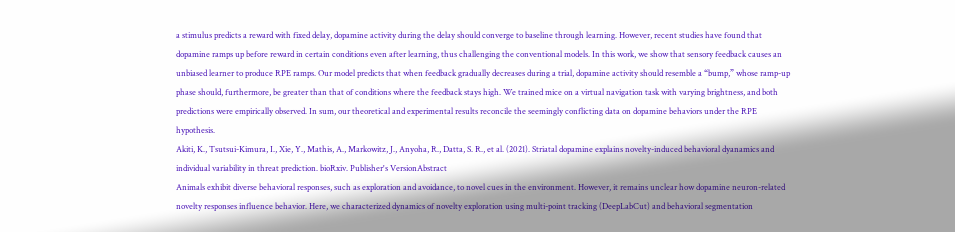a stimulus predicts a reward with fixed delay, dopamine activity during the delay should converge to baseline through learning. However, recent studies have found that dopamine ramps up before reward in certain conditions even after learning, thus challenging the conventional models. In this work, we show that sensory feedback causes an unbiased learner to produce RPE ramps. Our model predicts that when feedback gradually decreases during a trial, dopamine activity should resemble a “bump,” whose ramp-up phase should, furthermore, be greater than that of conditions where the feedback stays high. We trained mice on a virtual navigation task with varying brightness, and both predictions were empirically observed. In sum, our theoretical and experimental results reconcile the seemingly conflicting data on dopamine behaviors under the RPE hypothesis.
Akiti, K., Tsutsui-Kimura, I., Xie, Y., Mathis, A., Markowitz, J., Anyoha, R., Datta, S. R., et al. (2021). Striatal dopamine explains novelty-induced behavioral dyanamics and individual variability in threat prediction. bioRxiv. Publisher's VersionAbstract
Animals exhibit diverse behavioral responses, such as exploration and avoidance, to novel cues in the environment. However, it remains unclear how dopamine neuron-related novelty responses influence behavior. Here, we characterized dynamics of novelty exploration using multi-point tracking (DeepLabCut) and behavioral segmentation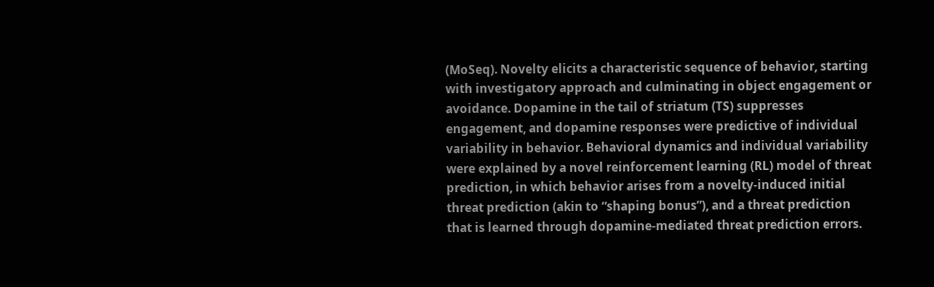(MoSeq). Novelty elicits a characteristic sequence of behavior, starting with investigatory approach and culminating in object engagement or avoidance. Dopamine in the tail of striatum (TS) suppresses engagement, and dopamine responses were predictive of individual variability in behavior. Behavioral dynamics and individual variability were explained by a novel reinforcement learning (RL) model of threat prediction, in which behavior arises from a novelty-induced initial threat prediction (akin to “shaping bonus”), and a threat prediction that is learned through dopamine-mediated threat prediction errors.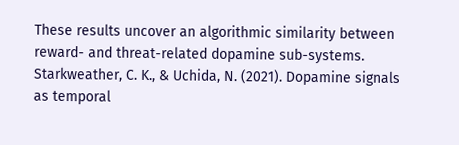These results uncover an algorithmic similarity between reward- and threat-related dopamine sub-systems.
Starkweather, C. K., & Uchida, N. (2021). Dopamine signals as temporal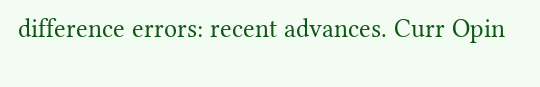difference errors: recent advances. Curr Opin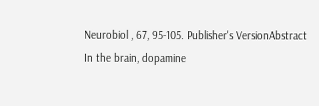Neurobiol , 67, 95-105. Publisher's VersionAbstract
In the brain, dopamine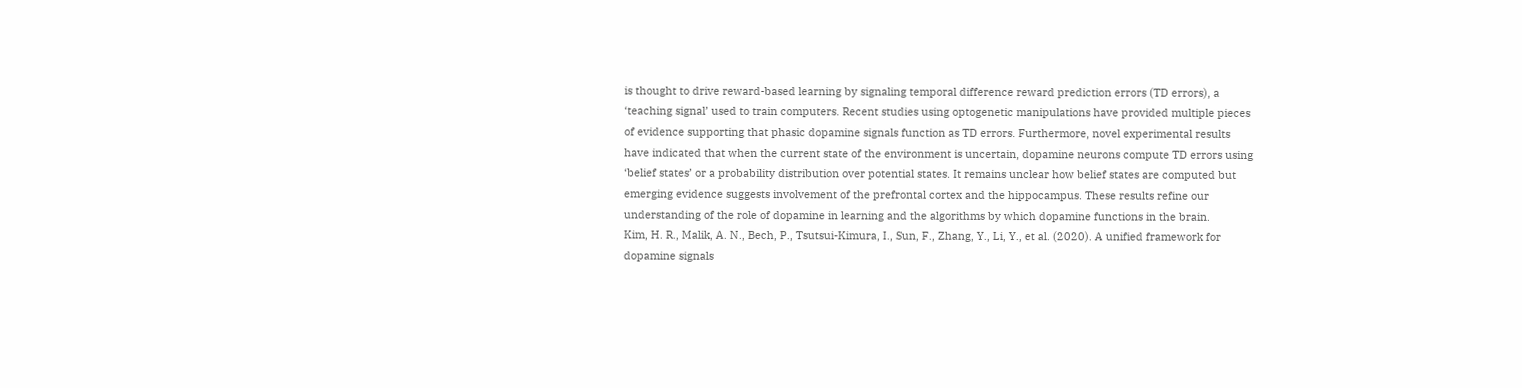is thought to drive reward-based learning by signaling temporal difference reward prediction errors (TD errors), a ‘teaching signal’ used to train computers. Recent studies using optogenetic manipulations have provided multiple pieces of evidence supporting that phasic dopamine signals function as TD errors. Furthermore, novel experimental results have indicated that when the current state of the environment is uncertain, dopamine neurons compute TD errors using ‘belief states’ or a probability distribution over potential states. It remains unclear how belief states are computed but emerging evidence suggests involvement of the prefrontal cortex and the hippocampus. These results refine our understanding of the role of dopamine in learning and the algorithms by which dopamine functions in the brain.
Kim, H. R., Malik, A. N., Bech, P., Tsutsui-Kimura, I., Sun, F., Zhang, Y., Li, Y., et al. (2020). A unified framework for dopamine signals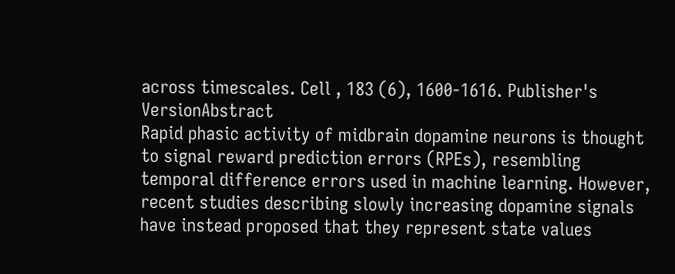across timescales. Cell , 183 (6), 1600-1616. Publisher's VersionAbstract
Rapid phasic activity of midbrain dopamine neurons is thought to signal reward prediction errors (RPEs), resembling temporal difference errors used in machine learning. However, recent studies describing slowly increasing dopamine signals have instead proposed that they represent state values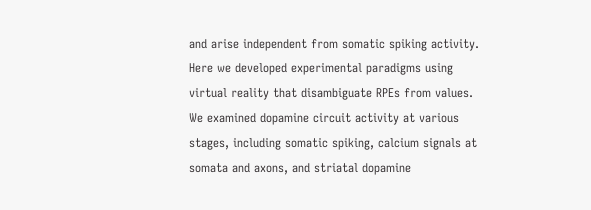and arise independent from somatic spiking activity. Here we developed experimental paradigms using virtual reality that disambiguate RPEs from values. We examined dopamine circuit activity at various stages, including somatic spiking, calcium signals at somata and axons, and striatal dopamine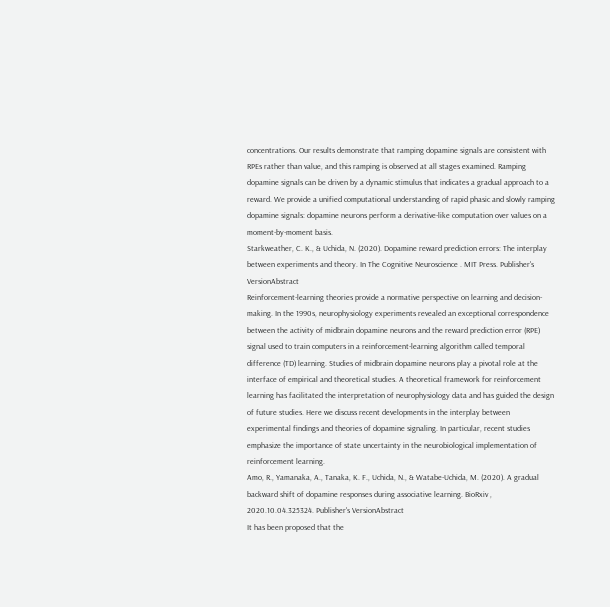concentrations. Our results demonstrate that ramping dopamine signals are consistent with RPEs rather than value, and this ramping is observed at all stages examined. Ramping dopamine signals can be driven by a dynamic stimulus that indicates a gradual approach to a reward. We provide a unified computational understanding of rapid phasic and slowly ramping dopamine signals: dopamine neurons perform a derivative-like computation over values on a moment-by-moment basis.
Starkweather, C. K., & Uchida, N. (2020). Dopamine reward prediction errors: The interplay between experiments and theory. In The Cognitive Neuroscience . MIT Press. Publisher's VersionAbstract
Reinforcement-learning theories provide a normative perspective on learning and decision-making. In the 1990s, neurophysiology experiments revealed an exceptional correspondence between the activity of midbrain dopamine neurons and the reward prediction error (RPE) signal used to train computers in a reinforcement-learning algorithm called temporal difference (TD) learning. Studies of midbrain dopamine neurons play a pivotal role at the interface of empirical and theoretical studies. A theoretical framework for reinforcement
learning has facilitated the interpretation of neurophysiology data and has guided the design of future studies. Here we discuss recent developments in the interplay between experimental findings and theories of dopamine signaling. In particular, recent studies emphasize the importance of state uncertainty in the neurobiological implementation of reinforcement learning.
Amo, R., Yamanaka, A., Tanaka, K. F., Uchida, N., & Watabe-Uchida, M. (2020). A gradual backward shift of dopamine responses during associative learning. BioRxiv , 2020.10.04.325324. Publisher's VersionAbstract
It has been proposed that the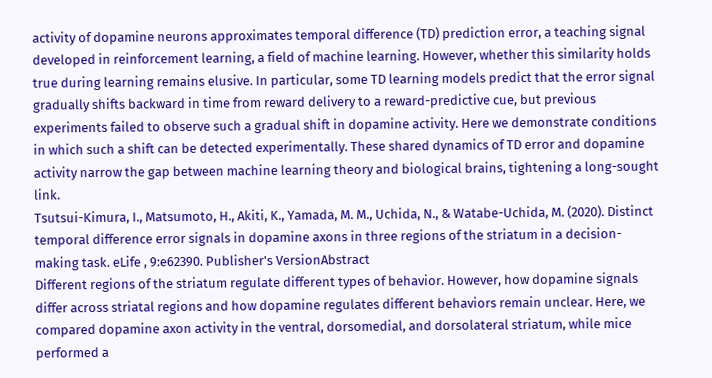activity of dopamine neurons approximates temporal difference (TD) prediction error, a teaching signal developed in reinforcement learning, a field of machine learning. However, whether this similarity holds true during learning remains elusive. In particular, some TD learning models predict that the error signal gradually shifts backward in time from reward delivery to a reward-predictive cue, but previous experiments failed to observe such a gradual shift in dopamine activity. Here we demonstrate conditions in which such a shift can be detected experimentally. These shared dynamics of TD error and dopamine activity narrow the gap between machine learning theory and biological brains, tightening a long-sought link.
Tsutsui-Kimura, I., Matsumoto, H., Akiti, K., Yamada, M. M., Uchida, N., & Watabe-Uchida, M. (2020). Distinct temporal difference error signals in dopamine axons in three regions of the striatum in a decision-making task. eLife , 9:e62390. Publisher's VersionAbstract
Different regions of the striatum regulate different types of behavior. However, how dopamine signals differ across striatal regions and how dopamine regulates different behaviors remain unclear. Here, we compared dopamine axon activity in the ventral, dorsomedial, and dorsolateral striatum, while mice performed a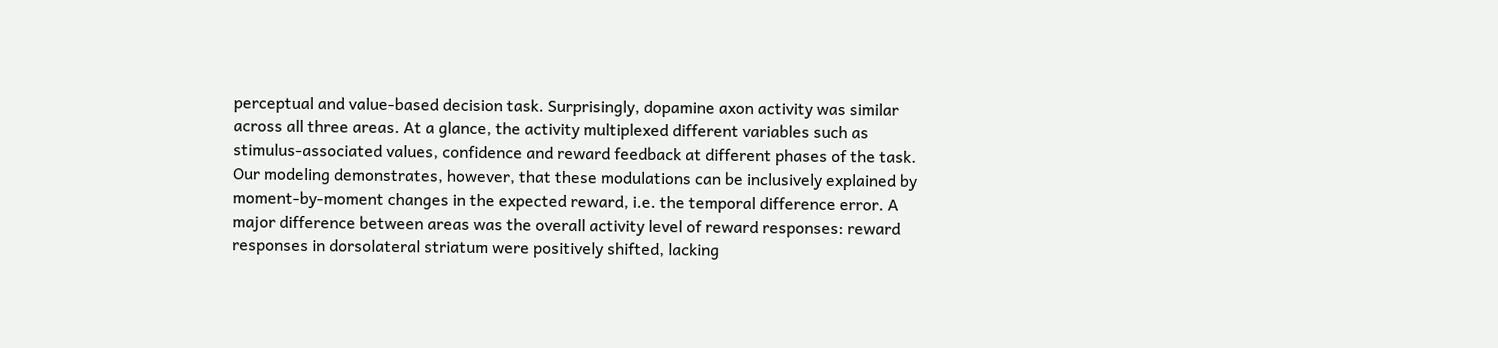perceptual and value-based decision task. Surprisingly, dopamine axon activity was similar across all three areas. At a glance, the activity multiplexed different variables such as stimulus-associated values, confidence and reward feedback at different phases of the task. Our modeling demonstrates, however, that these modulations can be inclusively explained by moment-by-moment changes in the expected reward, i.e. the temporal difference error. A major difference between areas was the overall activity level of reward responses: reward responses in dorsolateral striatum were positively shifted, lacking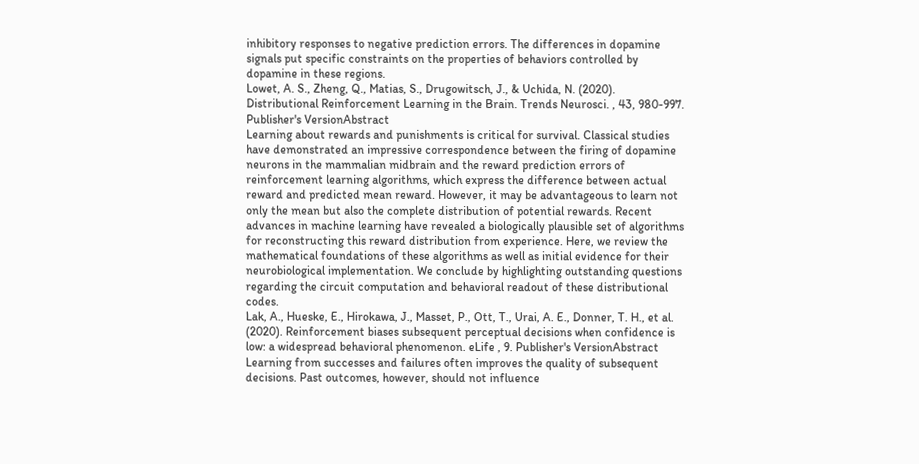inhibitory responses to negative prediction errors. The differences in dopamine signals put specific constraints on the properties of behaviors controlled by dopamine in these regions.
Lowet, A. S., Zheng, Q., Matias, S., Drugowitsch, J., & Uchida, N. (2020). Distributional Reinforcement Learning in the Brain. Trends Neurosci. , 43, 980-997. Publisher's VersionAbstract
Learning about rewards and punishments is critical for survival. Classical studies have demonstrated an impressive correspondence between the firing of dopamine neurons in the mammalian midbrain and the reward prediction errors of reinforcement learning algorithms, which express the difference between actual reward and predicted mean reward. However, it may be advantageous to learn not only the mean but also the complete distribution of potential rewards. Recent advances in machine learning have revealed a biologically plausible set of algorithms for reconstructing this reward distribution from experience. Here, we review the mathematical foundations of these algorithms as well as initial evidence for their neurobiological implementation. We conclude by highlighting outstanding questions regarding the circuit computation and behavioral readout of these distributional codes.
Lak, A., Hueske, E., Hirokawa, J., Masset, P., Ott, T., Urai, A. E., Donner, T. H., et al. (2020). Reinforcement biases subsequent perceptual decisions when confidence is low: a widespread behavioral phenomenon. eLife , 9. Publisher's VersionAbstract
Learning from successes and failures often improves the quality of subsequent decisions. Past outcomes, however, should not influence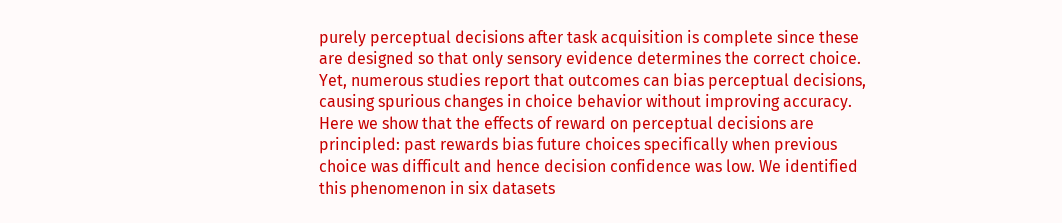purely perceptual decisions after task acquisition is complete since these are designed so that only sensory evidence determines the correct choice. Yet, numerous studies report that outcomes can bias perceptual decisions, causing spurious changes in choice behavior without improving accuracy. Here we show that the effects of reward on perceptual decisions are principled: past rewards bias future choices specifically when previous choice was difficult and hence decision confidence was low. We identified this phenomenon in six datasets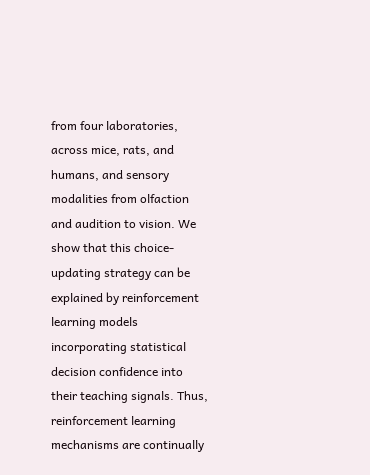from four laboratories, across mice, rats, and humans, and sensory modalities from olfaction and audition to vision. We show that this choice-updating strategy can be explained by reinforcement learning models incorporating statistical decision confidence into their teaching signals. Thus, reinforcement learning mechanisms are continually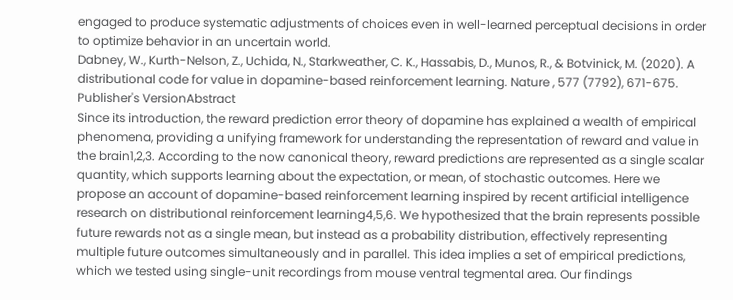engaged to produce systematic adjustments of choices even in well-learned perceptual decisions in order to optimize behavior in an uncertain world.
Dabney, W., Kurth-Nelson, Z., Uchida, N., Starkweather, C. K., Hassabis, D., Munos, R., & Botvinick, M. (2020). A distributional code for value in dopamine-based reinforcement learning. Nature , 577 (7792), 671-675. Publisher's VersionAbstract
Since its introduction, the reward prediction error theory of dopamine has explained a wealth of empirical phenomena, providing a unifying framework for understanding the representation of reward and value in the brain1,2,3. According to the now canonical theory, reward predictions are represented as a single scalar quantity, which supports learning about the expectation, or mean, of stochastic outcomes. Here we propose an account of dopamine-based reinforcement learning inspired by recent artificial intelligence research on distributional reinforcement learning4,5,6. We hypothesized that the brain represents possible future rewards not as a single mean, but instead as a probability distribution, effectively representing multiple future outcomes simultaneously and in parallel. This idea implies a set of empirical predictions, which we tested using single-unit recordings from mouse ventral tegmental area. Our findings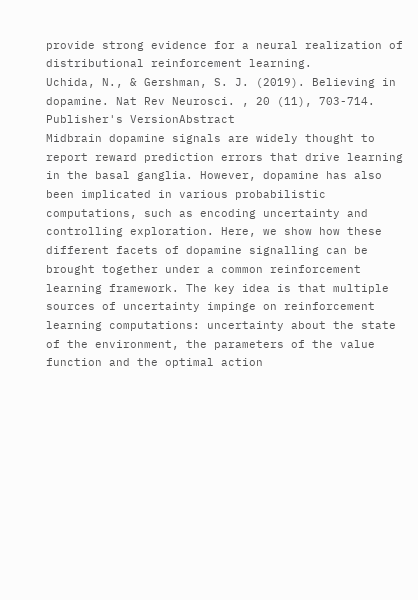provide strong evidence for a neural realization of distributional reinforcement learning.
Uchida, N., & Gershman, S. J. (2019). Believing in dopamine. Nat Rev Neurosci. , 20 (11), 703-714. Publisher's VersionAbstract
Midbrain dopamine signals are widely thought to report reward prediction errors that drive learning in the basal ganglia. However, dopamine has also been implicated in various probabilistic computations, such as encoding uncertainty and controlling exploration. Here, we show how these different facets of dopamine signalling can be brought together under a common reinforcement learning framework. The key idea is that multiple sources of uncertainty impinge on reinforcement learning computations: uncertainty about the state of the environment, the parameters of the value function and the optimal action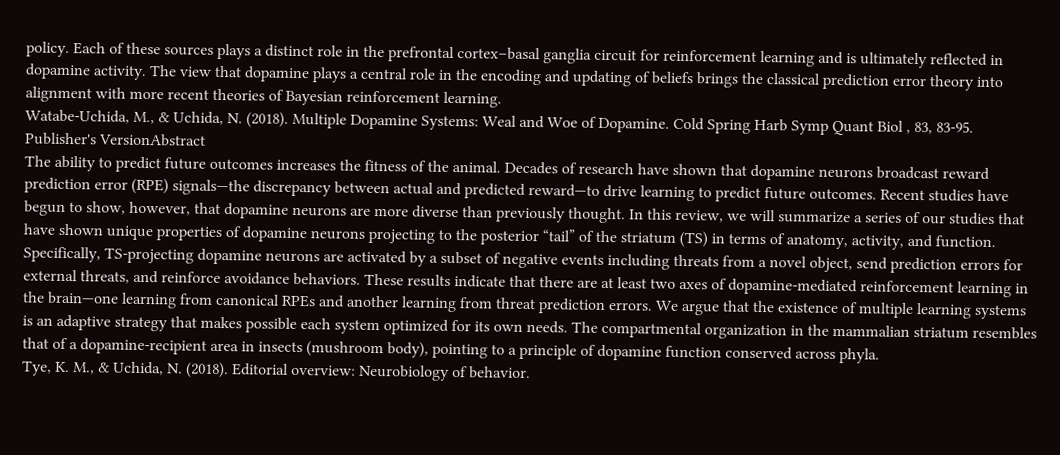policy. Each of these sources plays a distinct role in the prefrontal cortex–basal ganglia circuit for reinforcement learning and is ultimately reflected in dopamine activity. The view that dopamine plays a central role in the encoding and updating of beliefs brings the classical prediction error theory into alignment with more recent theories of Bayesian reinforcement learning.
Watabe-Uchida, M., & Uchida, N. (2018). Multiple Dopamine Systems: Weal and Woe of Dopamine. Cold Spring Harb Symp Quant Biol , 83, 83-95. Publisher's VersionAbstract
The ability to predict future outcomes increases the fitness of the animal. Decades of research have shown that dopamine neurons broadcast reward prediction error (RPE) signals—the discrepancy between actual and predicted reward—to drive learning to predict future outcomes. Recent studies have begun to show, however, that dopamine neurons are more diverse than previously thought. In this review, we will summarize a series of our studies that have shown unique properties of dopamine neurons projecting to the posterior “tail” of the striatum (TS) in terms of anatomy, activity, and function. Specifically, TS-projecting dopamine neurons are activated by a subset of negative events including threats from a novel object, send prediction errors for external threats, and reinforce avoidance behaviors. These results indicate that there are at least two axes of dopamine-mediated reinforcement learning in the brain—one learning from canonical RPEs and another learning from threat prediction errors. We argue that the existence of multiple learning systems is an adaptive strategy that makes possible each system optimized for its own needs. The compartmental organization in the mammalian striatum resembles that of a dopamine-recipient area in insects (mushroom body), pointing to a principle of dopamine function conserved across phyla.
Tye, K. M., & Uchida, N. (2018). Editorial overview: Neurobiology of behavior.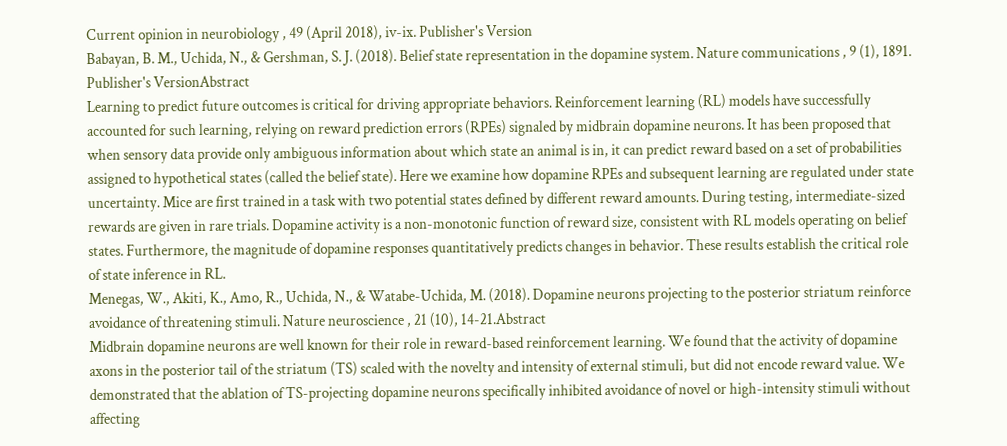Current opinion in neurobiology , 49 (April 2018), iv-ix. Publisher's Version
Babayan, B. M., Uchida, N., & Gershman, S. J. (2018). Belief state representation in the dopamine system. Nature communications , 9 (1), 1891. Publisher's VersionAbstract
Learning to predict future outcomes is critical for driving appropriate behaviors. Reinforcement learning (RL) models have successfully accounted for such learning, relying on reward prediction errors (RPEs) signaled by midbrain dopamine neurons. It has been proposed that when sensory data provide only ambiguous information about which state an animal is in, it can predict reward based on a set of probabilities assigned to hypothetical states (called the belief state). Here we examine how dopamine RPEs and subsequent learning are regulated under state uncertainty. Mice are first trained in a task with two potential states defined by different reward amounts. During testing, intermediate-sized rewards are given in rare trials. Dopamine activity is a non-monotonic function of reward size, consistent with RL models operating on belief states. Furthermore, the magnitude of dopamine responses quantitatively predicts changes in behavior. These results establish the critical role of state inference in RL.
Menegas, W., Akiti, K., Amo, R., Uchida, N., & Watabe-Uchida, M. (2018). Dopamine neurons projecting to the posterior striatum reinforce avoidance of threatening stimuli. Nature neuroscience , 21 (10), 14-21.Abstract
Midbrain dopamine neurons are well known for their role in reward-based reinforcement learning. We found that the activity of dopamine axons in the posterior tail of the striatum (TS) scaled with the novelty and intensity of external stimuli, but did not encode reward value. We demonstrated that the ablation of TS-projecting dopamine neurons specifically inhibited avoidance of novel or high-intensity stimuli without affecting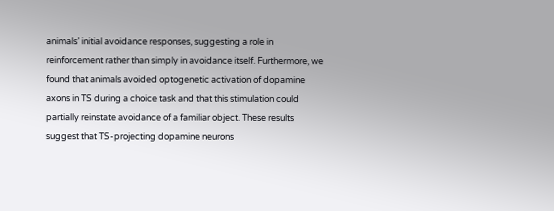animals’ initial avoidance responses, suggesting a role in reinforcement rather than simply in avoidance itself. Furthermore, we found that animals avoided optogenetic activation of dopamine axons in TS during a choice task and that this stimulation could partially reinstate avoidance of a familiar object. These results suggest that TS-projecting dopamine neurons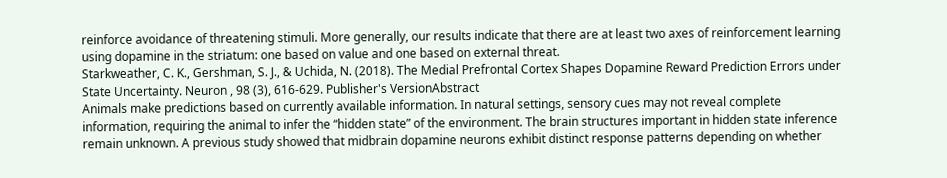reinforce avoidance of threatening stimuli. More generally, our results indicate that there are at least two axes of reinforcement learning using dopamine in the striatum: one based on value and one based on external threat.
Starkweather, C. K., Gershman, S. J., & Uchida, N. (2018). The Medial Prefrontal Cortex Shapes Dopamine Reward Prediction Errors under State Uncertainty. Neuron , 98 (3), 616-629. Publisher's VersionAbstract
Animals make predictions based on currently available information. In natural settings, sensory cues may not reveal complete information, requiring the animal to infer the “hidden state” of the environment. The brain structures important in hidden state inference remain unknown. A previous study showed that midbrain dopamine neurons exhibit distinct response patterns depending on whether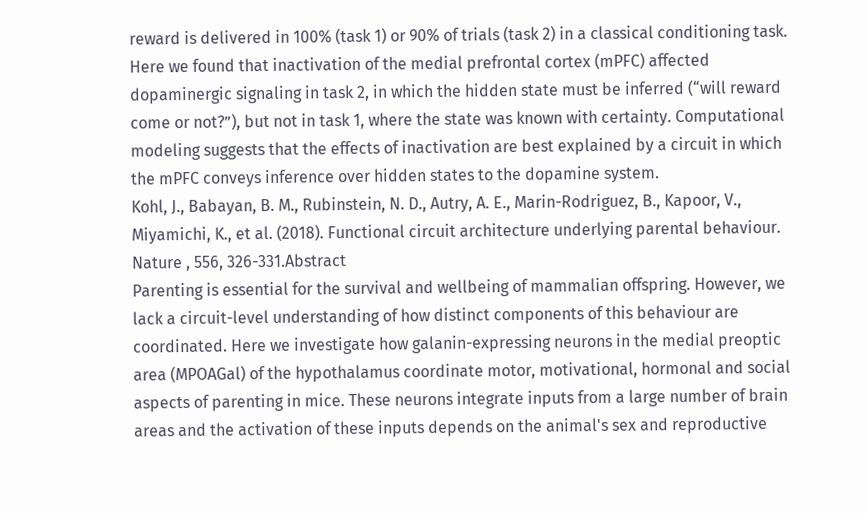reward is delivered in 100% (task 1) or 90% of trials (task 2) in a classical conditioning task. Here we found that inactivation of the medial prefrontal cortex (mPFC) affected dopaminergic signaling in task 2, in which the hidden state must be inferred (“will reward come or not?”), but not in task 1, where the state was known with certainty. Computational modeling suggests that the effects of inactivation are best explained by a circuit in which the mPFC conveys inference over hidden states to the dopamine system.
Kohl, J., Babayan, B. M., Rubinstein, N. D., Autry, A. E., Marin-Rodriguez, B., Kapoor, V., Miyamichi, K., et al. (2018). Functional circuit architecture underlying parental behaviour. Nature , 556, 326-331.Abstract
Parenting is essential for the survival and wellbeing of mammalian offspring. However, we lack a circuit-level understanding of how distinct components of this behaviour are coordinated. Here we investigate how galanin-expressing neurons in the medial preoptic area (MPOAGal) of the hypothalamus coordinate motor, motivational, hormonal and social aspects of parenting in mice. These neurons integrate inputs from a large number of brain areas and the activation of these inputs depends on the animal's sex and reproductive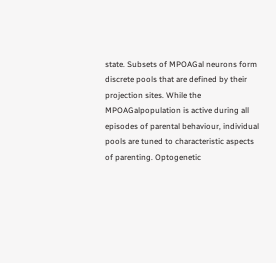state. Subsets of MPOAGal neurons form discrete pools that are defined by their projection sites. While the MPOAGalpopulation is active during all episodes of parental behaviour, individual pools are tuned to characteristic aspects of parenting. Optogenetic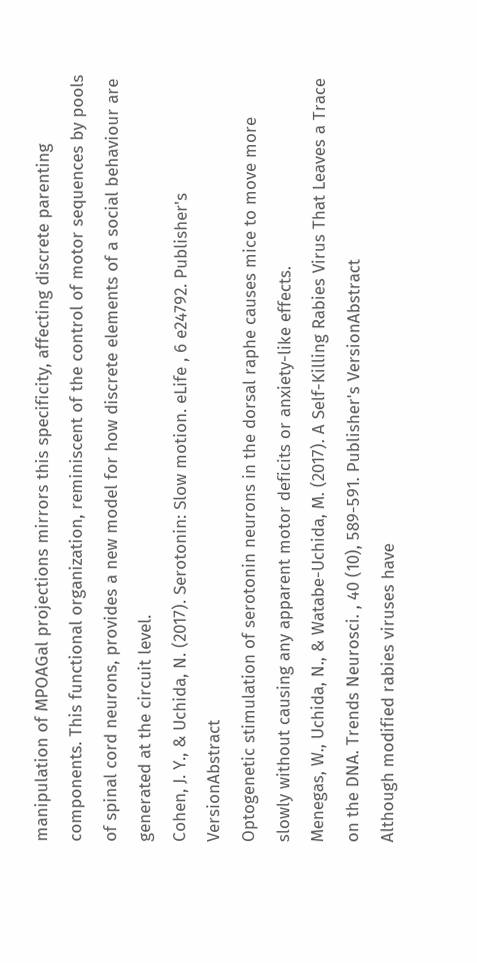manipulation of MPOAGal projections mirrors this specificity, affecting discrete parenting components. This functional organization, reminiscent of the control of motor sequences by pools of spinal cord neurons, provides a new model for how discrete elements of a social behaviour are generated at the circuit level.
Cohen, J. Y., & Uchida, N. (2017). Serotonin: Slow motion. eLife , 6 e24792. Publisher's VersionAbstract
Optogenetic stimulation of serotonin neurons in the dorsal raphe causes mice to move more slowly without causing any apparent motor deficits or anxiety-like effects.
Menegas, W., Uchida, N., & Watabe-Uchida, M. (2017). A Self-Killing Rabies Virus That Leaves a Trace on the DNA. Trends Neurosci. , 40 (10), 589-591. Publisher's VersionAbstract
Although modified rabies viruses have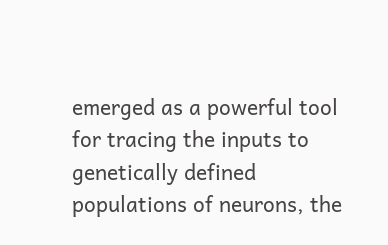emerged as a powerful tool for tracing the inputs to genetically defined populations of neurons, the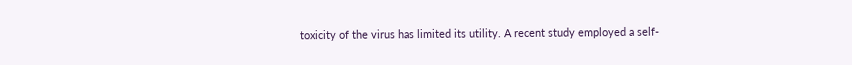toxicity of the virus has limited its utility. A recent study employed a self-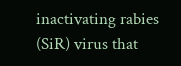inactivating rabies (SiR) virus that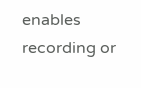enables recording or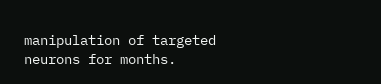manipulation of targeted neurons for months.